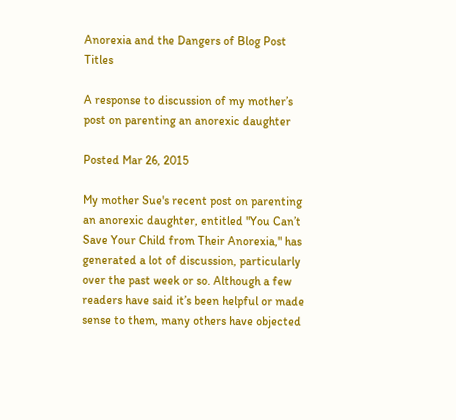Anorexia and the Dangers of Blog Post Titles

A response to discussion of my mother’s post on parenting an anorexic daughter

Posted Mar 26, 2015

My mother Sue's recent post on parenting an anorexic daughter, entitled "You Can’t Save Your Child from Their Anorexia," has generated a lot of discussion, particularly over the past week or so. Although a few readers have said it’s been helpful or made sense to them, many others have objected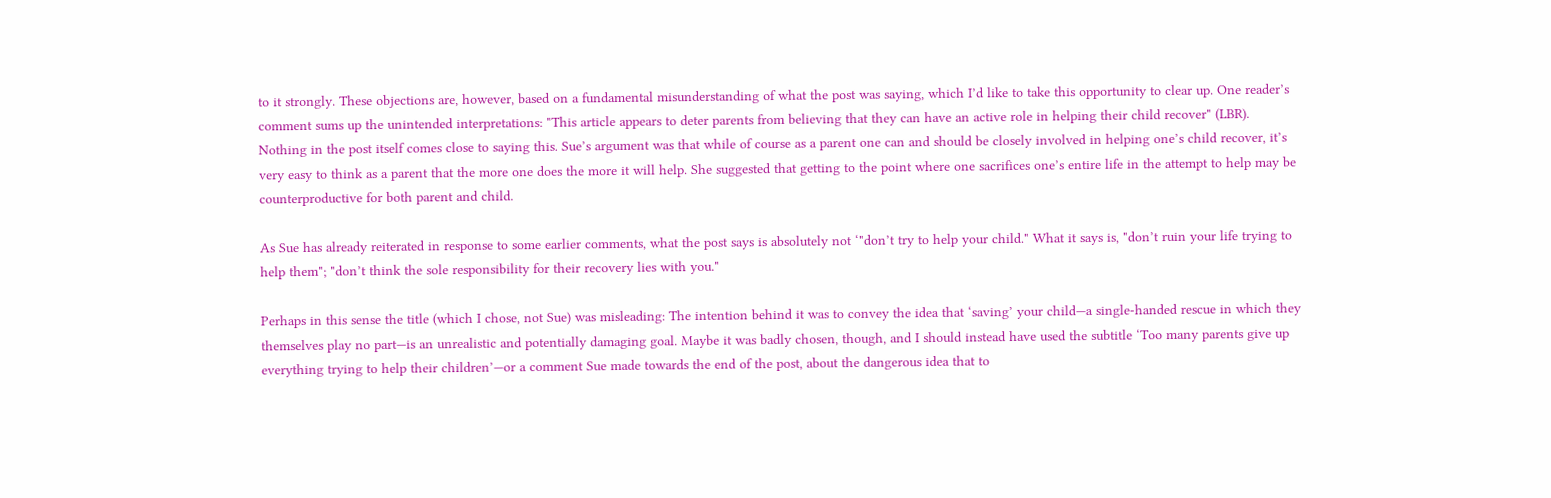to it strongly. These objections are, however, based on a fundamental misunderstanding of what the post was saying, which I’d like to take this opportunity to clear up. One reader’s comment sums up the unintended interpretations: "This article appears to deter parents from believing that they can have an active role in helping their child recover" (LBR). Nothing in the post itself comes close to saying this. Sue’s argument was that while of course as a parent one can and should be closely involved in helping one’s child recover, it’s very easy to think as a parent that the more one does the more it will help. She suggested that getting to the point where one sacrifices one’s entire life in the attempt to help may be counterproductive for both parent and child.

As Sue has already reiterated in response to some earlier comments, what the post says is absolutely not ‘"don’t try to help your child." What it says is, "don’t ruin your life trying to help them"; "don’t think the sole responsibility for their recovery lies with you."

Perhaps in this sense the title (which I chose, not Sue) was misleading: The intention behind it was to convey the idea that ‘saving’ your child—a single-handed rescue in which they themselves play no part—is an unrealistic and potentially damaging goal. Maybe it was badly chosen, though, and I should instead have used the subtitle ‘Too many parents give up everything trying to help their children’—or a comment Sue made towards the end of the post, about the dangerous idea that to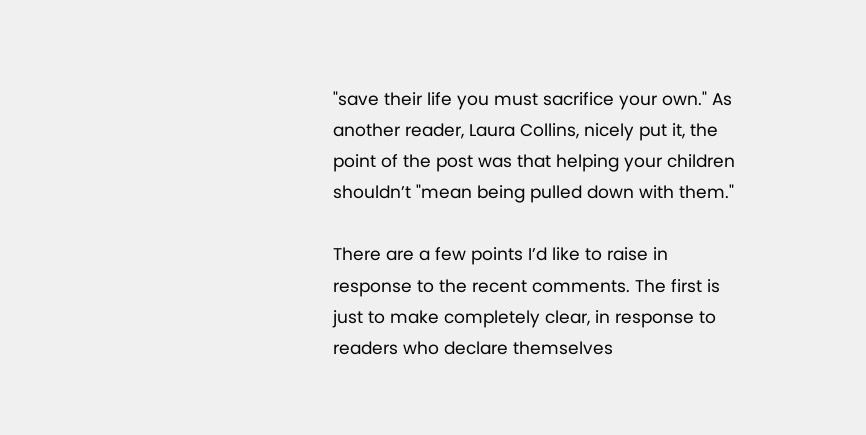"save their life you must sacrifice your own." As another reader, Laura Collins, nicely put it, the point of the post was that helping your children shouldn’t "mean being pulled down with them."

There are a few points I’d like to raise in response to the recent comments. The first is just to make completely clear, in response to readers who declare themselves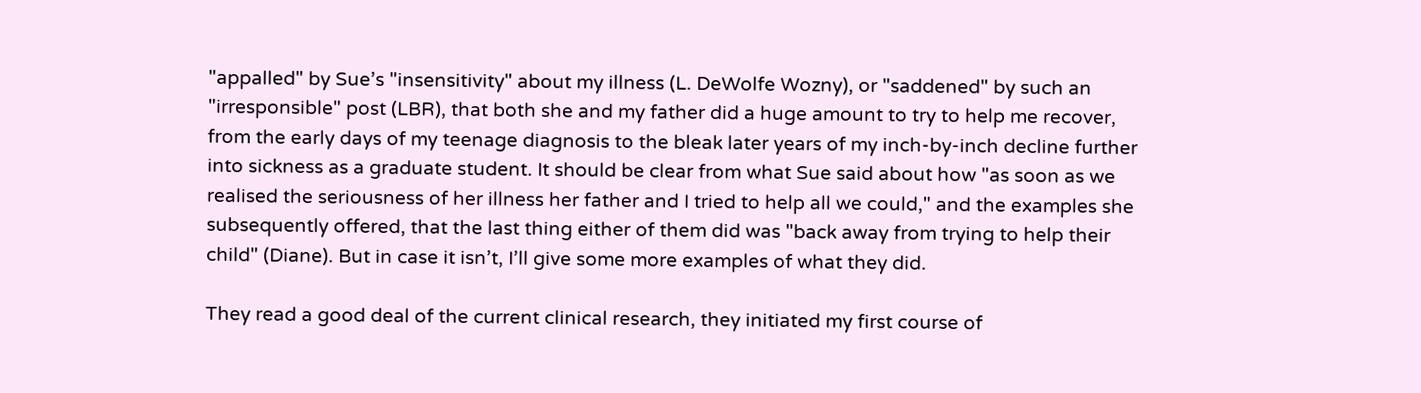"appalled" by Sue’s "insensitivity" about my illness (L. DeWolfe Wozny), or "saddened" by such an "irresponsible" post (LBR), that both she and my father did a huge amount to try to help me recover, from the early days of my teenage diagnosis to the bleak later years of my inch-by-inch decline further into sickness as a graduate student. It should be clear from what Sue said about how "as soon as we realised the seriousness of her illness her father and I tried to help all we could," and the examples she subsequently offered, that the last thing either of them did was "back away from trying to help their child" (Diane). But in case it isn’t, I’ll give some more examples of what they did.

They read a good deal of the current clinical research, they initiated my first course of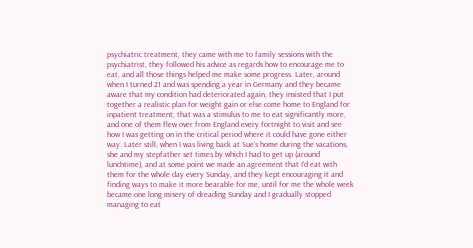psychiatric treatment, they came with me to family sessions with the psychiatrist, they followed his advice as regards how to encourage me to eat, and all those things helped me make some progress. Later, around when I turned 21 and was spending a year in Germany and they became aware that my condition had deteriorated again, they insisted that I put together a realistic plan for weight gain or else come home to England for inpatient treatment; that was a stimulus to me to eat significantly more, and one of them flew over from England every fortnight to visit and see how I was getting on in the critical period where it could have gone either way. Later still, when I was living back at Sue’s home during the vacations, she and my stepfather set times by which I had to get up (around lunchtime), and at some point we made an agreement that I’d eat with them for the whole day every Sunday, and they kept encouraging it and finding ways to make it more bearable for me, until for me the whole week became one long misery of dreading Sunday and I gradually stopped managing to eat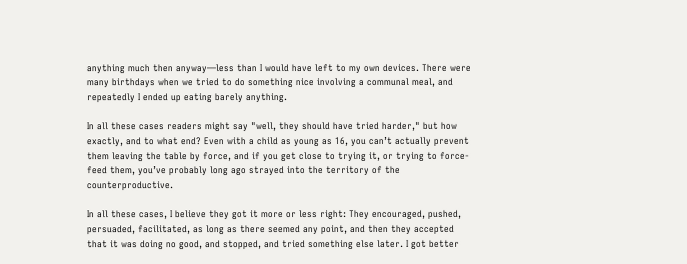anything much then anyway—less than I would have left to my own devices. There were many birthdays when we tried to do something nice involving a communal meal, and repeatedly I ended up eating barely anything.

In all these cases readers might say "well, they should have tried harder," but how exactly, and to what end? Even with a child as young as 16, you can’t actually prevent them leaving the table by force, and if you get close to trying it, or trying to force-feed them, you’ve probably long ago strayed into the territory of the counterproductive.

In all these cases, I believe they got it more or less right: They encouraged, pushed, persuaded, facilitated, as long as there seemed any point, and then they accepted that it was doing no good, and stopped, and tried something else later. I got better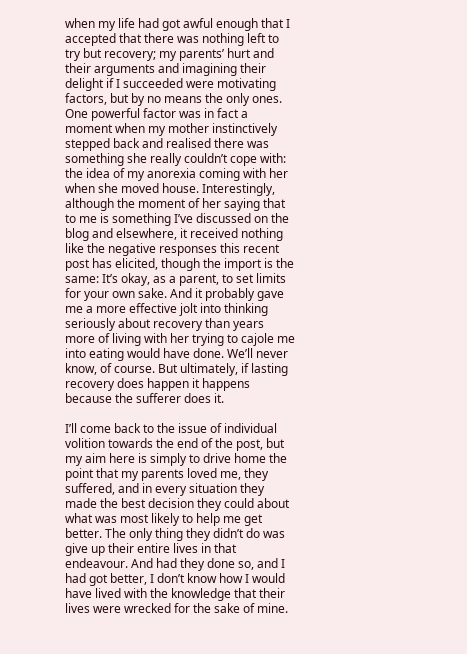when my life had got awful enough that I accepted that there was nothing left to try but recovery; my parents’ hurt and their arguments and imagining their delight if I succeeded were motivating factors, but by no means the only ones. One powerful factor was in fact a moment when my mother instinctively stepped back and realised there was something she really couldn’t cope with: the idea of my anorexia coming with her when she moved house. Interestingly, although the moment of her saying that to me is something I’ve discussed on the blog and elsewhere, it received nothing like the negative responses this recent post has elicited, though the import is the same: It’s okay, as a parent, to set limits for your own sake. And it probably gave me a more effective jolt into thinking seriously about recovery than years more of living with her trying to cajole me into eating would have done. We’ll never know, of course. But ultimately, if lasting recovery does happen it happens because the sufferer does it.

I’ll come back to the issue of individual volition towards the end of the post, but my aim here is simply to drive home the point that my parents loved me, they suffered, and in every situation they made the best decision they could about what was most likely to help me get better. The only thing they didn’t do was give up their entire lives in that endeavour. And had they done so, and I had got better, I don’t know how I would have lived with the knowledge that their lives were wrecked for the sake of mine.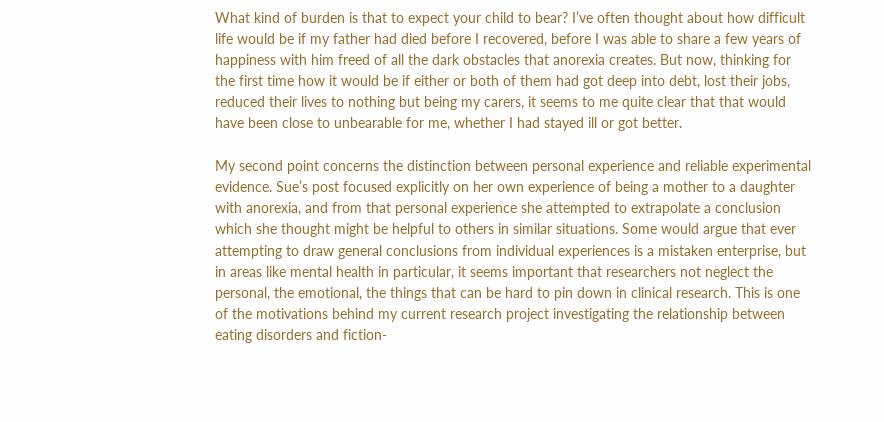What kind of burden is that to expect your child to bear? I’ve often thought about how difficult life would be if my father had died before I recovered, before I was able to share a few years of happiness with him freed of all the dark obstacles that anorexia creates. But now, thinking for the first time how it would be if either or both of them had got deep into debt, lost their jobs, reduced their lives to nothing but being my carers, it seems to me quite clear that that would have been close to unbearable for me, whether I had stayed ill or got better.

My second point concerns the distinction between personal experience and reliable experimental evidence. Sue’s post focused explicitly on her own experience of being a mother to a daughter with anorexia, and from that personal experience she attempted to extrapolate a conclusion which she thought might be helpful to others in similar situations. Some would argue that ever attempting to draw general conclusions from individual experiences is a mistaken enterprise, but in areas like mental health in particular, it seems important that researchers not neglect the personal, the emotional, the things that can be hard to pin down in clinical research. This is one of the motivations behind my current research project investigating the relationship between eating disorders and fiction-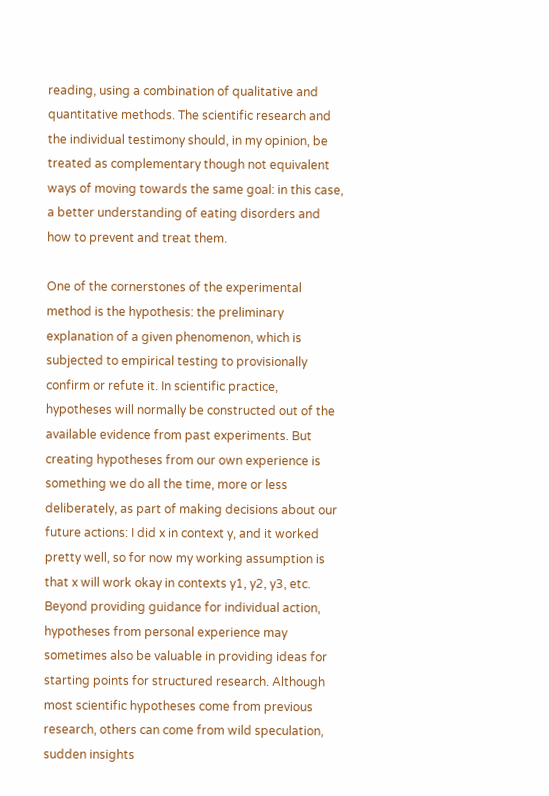reading, using a combination of qualitative and quantitative methods. The scientific research and the individual testimony should, in my opinion, be treated as complementary though not equivalent ways of moving towards the same goal: in this case, a better understanding of eating disorders and how to prevent and treat them.

One of the cornerstones of the experimental method is the hypothesis: the preliminary explanation of a given phenomenon, which is subjected to empirical testing to provisionally confirm or refute it. In scientific practice, hypotheses will normally be constructed out of the available evidence from past experiments. But creating hypotheses from our own experience is something we do all the time, more or less deliberately, as part of making decisions about our future actions: I did x in context y, and it worked pretty well, so for now my working assumption is that x will work okay in contexts y1, y2, y3, etc. Beyond providing guidance for individual action, hypotheses from personal experience may sometimes also be valuable in providing ideas for starting points for structured research. Although most scientific hypotheses come from previous research, others can come from wild speculation, sudden insights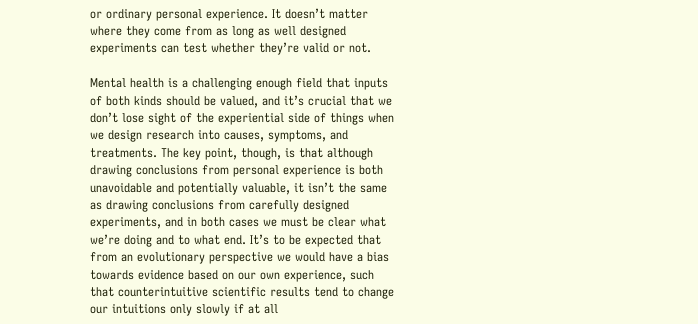or ordinary personal experience. It doesn’t matter where they come from as long as well designed experiments can test whether they’re valid or not.

Mental health is a challenging enough field that inputs of both kinds should be valued, and it’s crucial that we don’t lose sight of the experiential side of things when we design research into causes, symptoms, and treatments. The key point, though, is that although drawing conclusions from personal experience is both unavoidable and potentially valuable, it isn’t the same as drawing conclusions from carefully designed experiments, and in both cases we must be clear what we’re doing and to what end. It’s to be expected that from an evolutionary perspective we would have a bias towards evidence based on our own experience, such that counterintuitive scientific results tend to change our intuitions only slowly if at all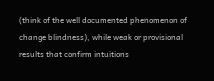(think of the well documented phenomenon of change blindness), while weak or provisional results that confirm intuitions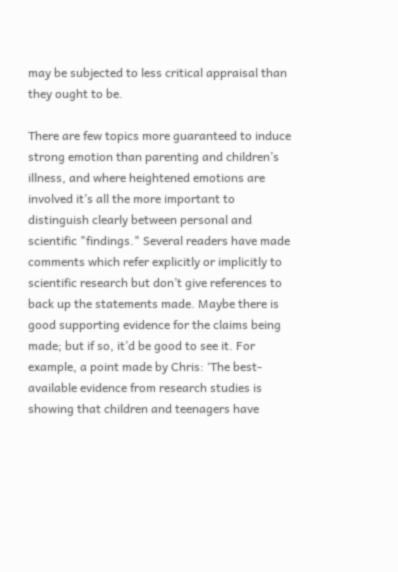may be subjected to less critical appraisal than they ought to be.

There are few topics more guaranteed to induce strong emotion than parenting and children’s illness, and where heightened emotions are involved it’s all the more important to distinguish clearly between personal and scientific "findings." Several readers have made comments which refer explicitly or implicitly to scientific research but don’t give references to back up the statements made. Maybe there is good supporting evidence for the claims being made; but if so, it’d be good to see it. For example, a point made by Chris: ‘The best-available evidence from research studies is showing that children and teenagers have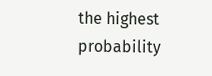the highest probability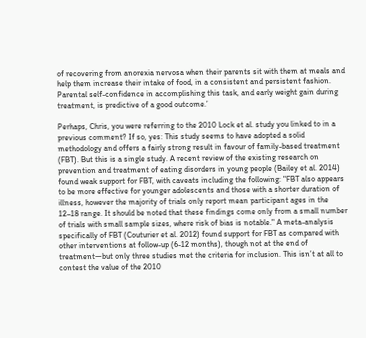of recovering from anorexia nervosa when their parents sit with them at meals and help them increase their intake of food, in a consistent and persistent fashion. Parental self-confidence in accomplishing this task, and early weight gain during treatment, is predictive of a good outcome.’

Perhaps, Chris, you were referring to the 2010 Lock et al. study you linked to in a previous comment? If so, yes: This study seems to have adopted a solid methodology and offers a fairly strong result in favour of family-based treatment (FBT). But this is a single study. A recent review of the existing research on prevention and treatment of eating disorders in young people (Bailey et al. 2014) found weak support for FBT, with caveats including the following: "FBT also appears to be more effective for younger adolescents and those with a shorter duration of illness, however the majority of trials only report mean participant ages in the 12–18 range. It should be noted that these findings come only from a small number of trials with small sample sizes, where risk of bias is notable." A meta-analysis specifically of FBT (Couturier et al. 2012) found support for FBT as compared with other interventions at follow-up (6-12 months), though not at the end of treatment—but only three studies met the criteria for inclusion. This isn’t at all to contest the value of the 2010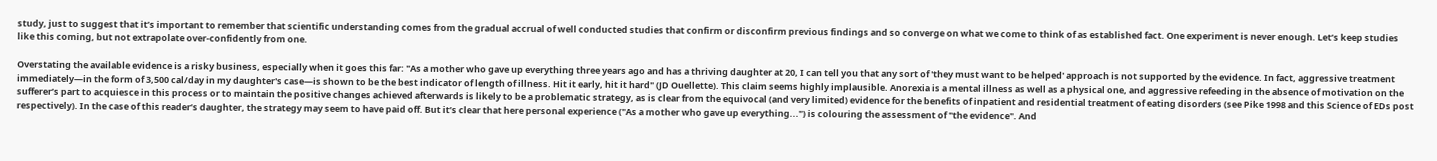study, just to suggest that it’s important to remember that scientific understanding comes from the gradual accrual of well conducted studies that confirm or disconfirm previous findings and so converge on what we come to think of as established fact. One experiment is never enough. Let’s keep studies like this coming, but not extrapolate over-confidently from one.

Overstating the available evidence is a risky business, especially when it goes this far: "As a mother who gave up everything three years ago and has a thriving daughter at 20, I can tell you that any sort of 'they must want to be helped' approach is not supported by the evidence. In fact, aggressive treatment immediately—in the form of 3,500 cal/day in my daughter's case—is shown to be the best indicator of length of illness. Hit it early, hit it hard" (JD Ouellette). This claim seems highly implausible. Anorexia is a mental illness as well as a physical one, and aggressive refeeding in the absence of motivation on the sufferer’s part to acquiesce in this process or to maintain the positive changes achieved afterwards is likely to be a problematic strategy, as is clear from the equivocal (and very limited) evidence for the benefits of inpatient and residential treatment of eating disorders (see Pike 1998 and this Science of EDs post respectively). In the case of this reader’s daughter, the strategy may seem to have paid off. But it’s clear that here personal experience ("As a mother who gave up everything...") is colouring the assessment of "the evidence". And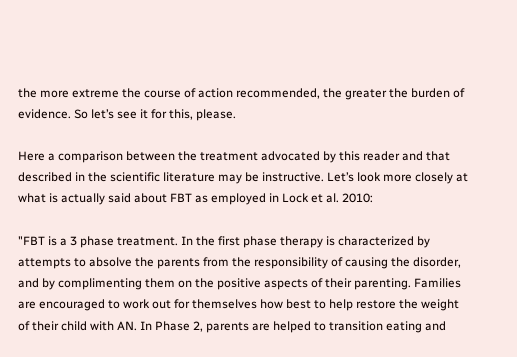the more extreme the course of action recommended, the greater the burden of evidence. So let’s see it for this, please.

Here a comparison between the treatment advocated by this reader and that described in the scientific literature may be instructive. Let’s look more closely at what is actually said about FBT as employed in Lock et al. 2010:

"FBT is a 3 phase treatment. In the first phase therapy is characterized by attempts to absolve the parents from the responsibility of causing the disorder, and by complimenting them on the positive aspects of their parenting. Families are encouraged to work out for themselves how best to help restore the weight of their child with AN. In Phase 2, parents are helped to transition eating and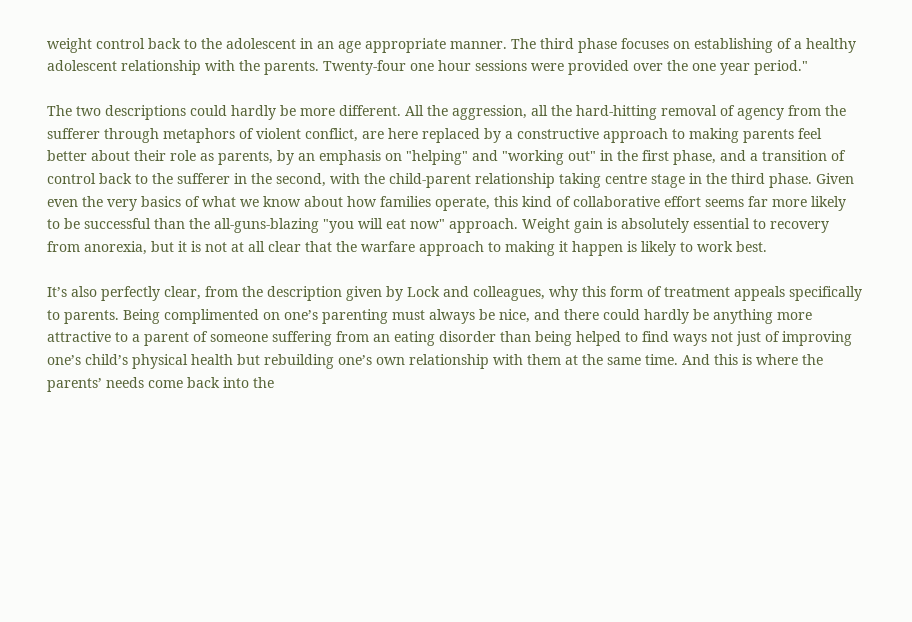weight control back to the adolescent in an age appropriate manner. The third phase focuses on establishing of a healthy adolescent relationship with the parents. Twenty-four one hour sessions were provided over the one year period."

The two descriptions could hardly be more different. All the aggression, all the hard-hitting removal of agency from the sufferer through metaphors of violent conflict, are here replaced by a constructive approach to making parents feel better about their role as parents, by an emphasis on "helping" and "working out" in the first phase, and a transition of control back to the sufferer in the second, with the child-parent relationship taking centre stage in the third phase. Given even the very basics of what we know about how families operate, this kind of collaborative effort seems far more likely to be successful than the all-guns-blazing "you will eat now" approach. Weight gain is absolutely essential to recovery from anorexia, but it is not at all clear that the warfare approach to making it happen is likely to work best.

It’s also perfectly clear, from the description given by Lock and colleagues, why this form of treatment appeals specifically to parents. Being complimented on one’s parenting must always be nice, and there could hardly be anything more attractive to a parent of someone suffering from an eating disorder than being helped to find ways not just of improving one’s child’s physical health but rebuilding one’s own relationship with them at the same time. And this is where the parents’ needs come back into the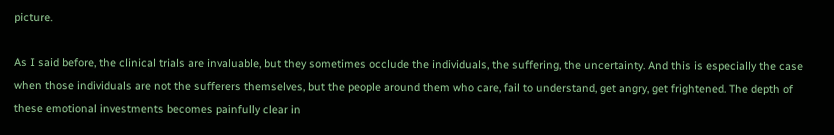picture.

As I said before, the clinical trials are invaluable, but they sometimes occlude the individuals, the suffering, the uncertainty. And this is especially the case when those individuals are not the sufferers themselves, but the people around them who care, fail to understand, get angry, get frightened. The depth of these emotional investments becomes painfully clear in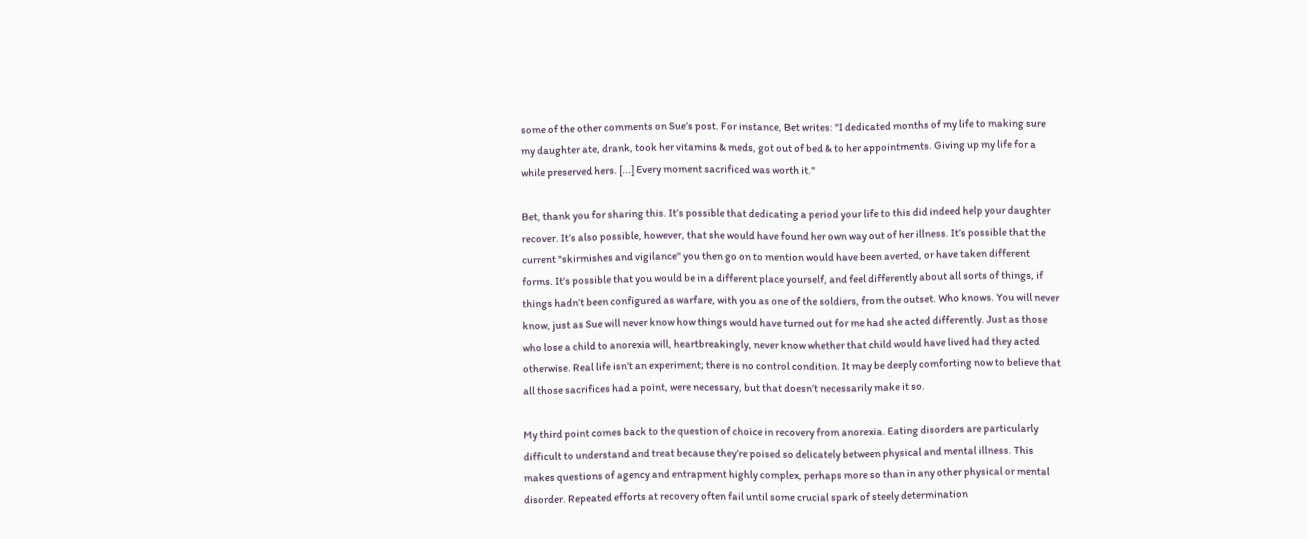some of the other comments on Sue’s post. For instance, Bet writes: "I dedicated months of my life to making sure my daughter ate, drank, took her vitamins & meds, got out of bed & to her appointments. Giving up my life for a while preserved hers. [...] Every moment sacrificed was worth it."

Bet, thank you for sharing this. It’s possible that dedicating a period your life to this did indeed help your daughter recover. It’s also possible, however, that she would have found her own way out of her illness. It’s possible that the current "skirmishes and vigilance" you then go on to mention would have been averted, or have taken different forms. It’s possible that you would be in a different place yourself, and feel differently about all sorts of things, if things hadn’t been configured as warfare, with you as one of the soldiers, from the outset. Who knows. You will never know, just as Sue will never know how things would have turned out for me had she acted differently. Just as those who lose a child to anorexia will, heartbreakingly, never know whether that child would have lived had they acted otherwise. Real life isn’t an experiment; there is no control condition. It may be deeply comforting now to believe that all those sacrifices had a point, were necessary, but that doesn’t necessarily make it so.

My third point comes back to the question of choice in recovery from anorexia. Eating disorders are particularly difficult to understand and treat because they’re poised so delicately between physical and mental illness. This makes questions of agency and entrapment highly complex, perhaps more so than in any other physical or mental disorder. Repeated efforts at recovery often fail until some crucial spark of steely determination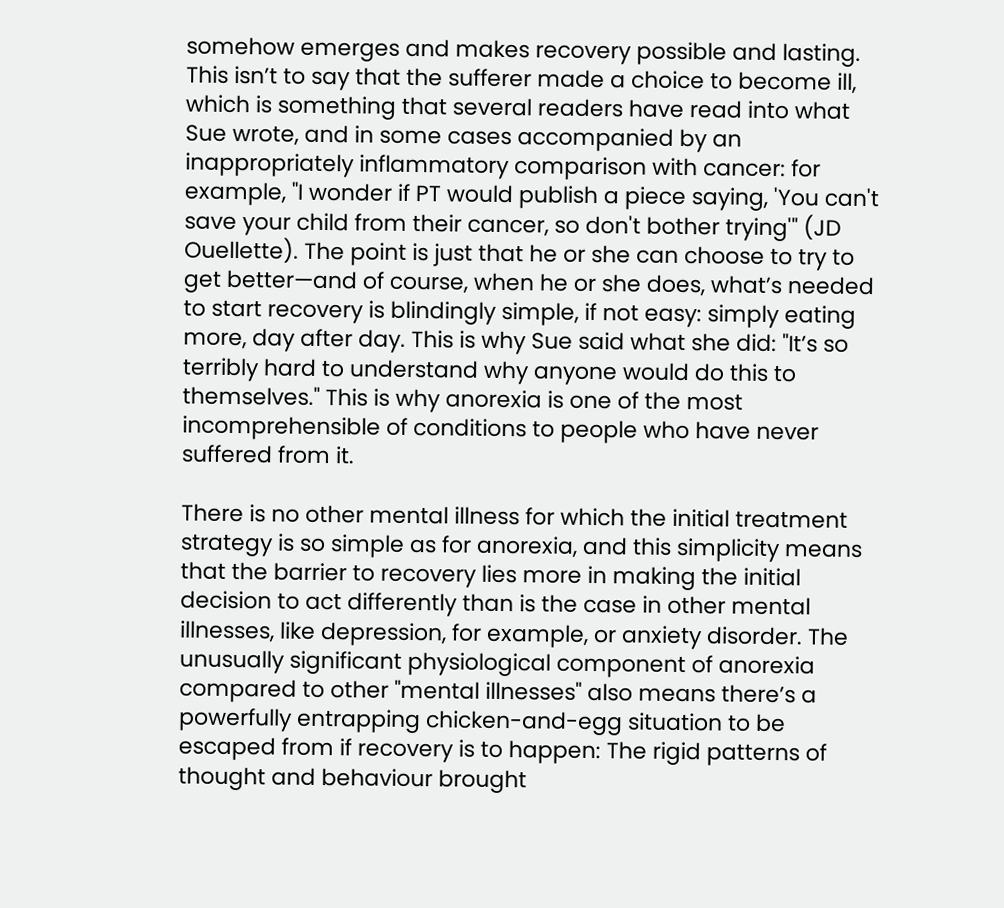somehow emerges and makes recovery possible and lasting. This isn’t to say that the sufferer made a choice to become ill, which is something that several readers have read into what Sue wrote, and in some cases accompanied by an inappropriately inflammatory comparison with cancer: for example, "I wonder if PT would publish a piece saying, 'You can't save your child from their cancer, so don't bother trying'" (JD Ouellette). The point is just that he or she can choose to try to get better—and of course, when he or she does, what’s needed to start recovery is blindingly simple, if not easy: simply eating more, day after day. This is why Sue said what she did: "It’s so terribly hard to understand why anyone would do this to themselves." This is why anorexia is one of the most incomprehensible of conditions to people who have never suffered from it.

There is no other mental illness for which the initial treatment strategy is so simple as for anorexia, and this simplicity means that the barrier to recovery lies more in making the initial decision to act differently than is the case in other mental illnesses, like depression, for example, or anxiety disorder. The unusually significant physiological component of anorexia compared to other "mental illnesses" also means there’s a powerfully entrapping chicken-and-egg situation to be escaped from if recovery is to happen: The rigid patterns of thought and behaviour brought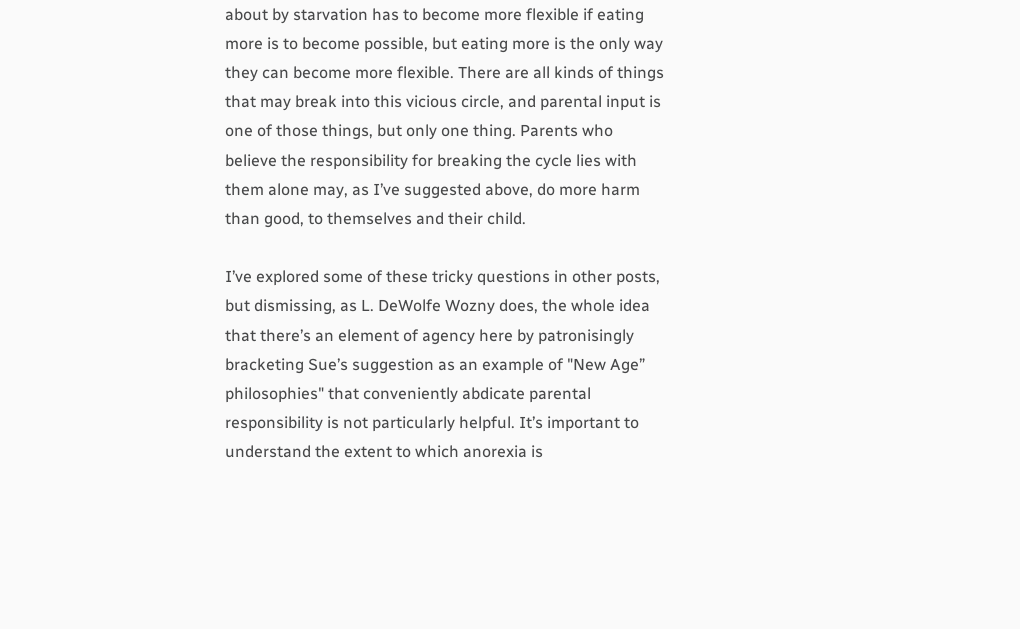about by starvation has to become more flexible if eating more is to become possible, but eating more is the only way they can become more flexible. There are all kinds of things that may break into this vicious circle, and parental input is one of those things, but only one thing. Parents who believe the responsibility for breaking the cycle lies with them alone may, as I’ve suggested above, do more harm than good, to themselves and their child.

I’ve explored some of these tricky questions in other posts, but dismissing, as L. DeWolfe Wozny does, the whole idea that there’s an element of agency here by patronisingly bracketing Sue’s suggestion as an example of "New Age” philosophies" that conveniently abdicate parental responsibility is not particularly helpful. It’s important to understand the extent to which anorexia is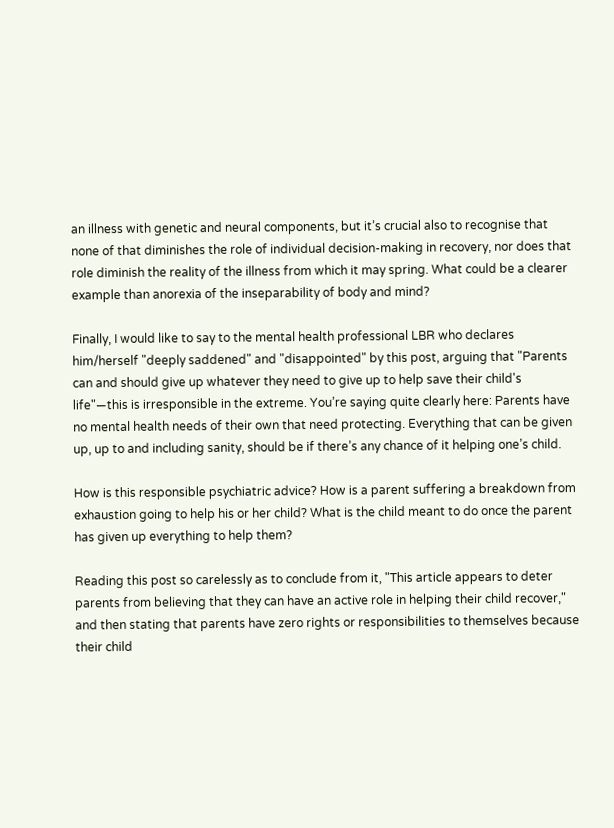an illness with genetic and neural components, but it’s crucial also to recognise that none of that diminishes the role of individual decision-making in recovery, nor does that role diminish the reality of the illness from which it may spring. What could be a clearer example than anorexia of the inseparability of body and mind?

Finally, I would like to say to the mental health professional LBR who declares him/herself "deeply saddened" and "disappointed" by this post, arguing that "Parents can and should give up whatever they need to give up to help save their child's life"—this is irresponsible in the extreme. You’re saying quite clearly here: Parents have no mental health needs of their own that need protecting. Everything that can be given up, up to and including sanity, should be if there’s any chance of it helping one’s child.

How is this responsible psychiatric advice? How is a parent suffering a breakdown from exhaustion going to help his or her child? What is the child meant to do once the parent has given up everything to help them?

Reading this post so carelessly as to conclude from it, "This article appears to deter parents from believing that they can have an active role in helping their child recover," and then stating that parents have zero rights or responsibilities to themselves because their child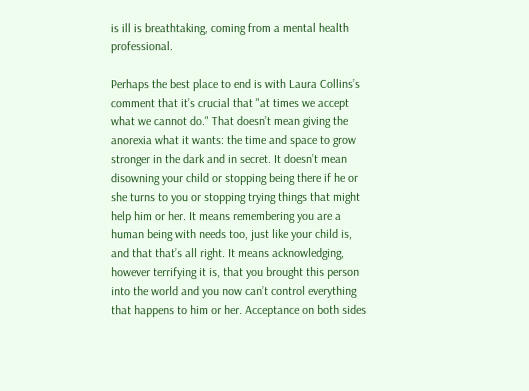is ill is breathtaking, coming from a mental health professional.

Perhaps the best place to end is with Laura Collins’s comment that it’s crucial that "at times we accept what we cannot do." That doesn’t mean giving the anorexia what it wants: the time and space to grow stronger in the dark and in secret. It doesn’t mean disowning your child or stopping being there if he or she turns to you or stopping trying things that might help him or her. It means remembering you are a human being with needs too, just like your child is, and that that’s all right. It means acknowledging, however terrifying it is, that you brought this person into the world and you now can’t control everything that happens to him or her. Acceptance on both sides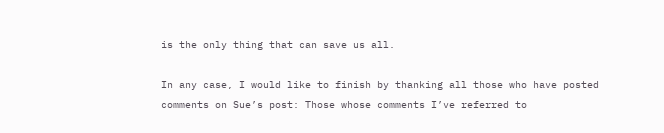is the only thing that can save us all.

In any case, I would like to finish by thanking all those who have posted comments on Sue’s post: Those whose comments I’ve referred to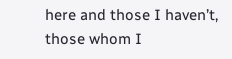here and those I haven’t, those whom I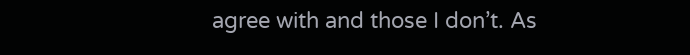agree with and those I don’t. As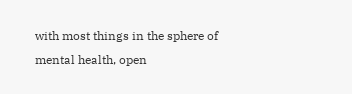with most things in the sphere of mental health, open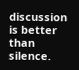discussion is better than silence.